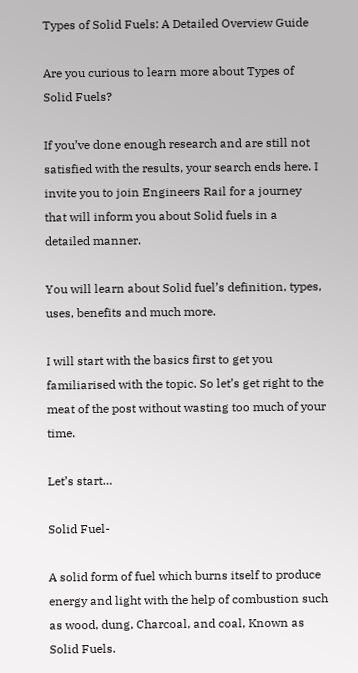Types of Solid Fuels: A Detailed Overview Guide

Are you curious to learn more about Types of Solid Fuels?

If you’ve done enough research and are still not satisfied with the results, your search ends here. I invite you to join Engineers Rail for a journey that will inform you about Solid fuels in a detailed manner.

You will learn about Solid fuel’s definition, types, uses, benefits and much more.

I will start with the basics first to get you familiarised with the topic. So let’s get right to the meat of the post without wasting too much of your time.

Let’s start…

Solid Fuel-

A solid form of fuel which burns itself to produce energy and light with the help of combustion such as wood, dung, Charcoal, and coal, Known as Solid Fuels.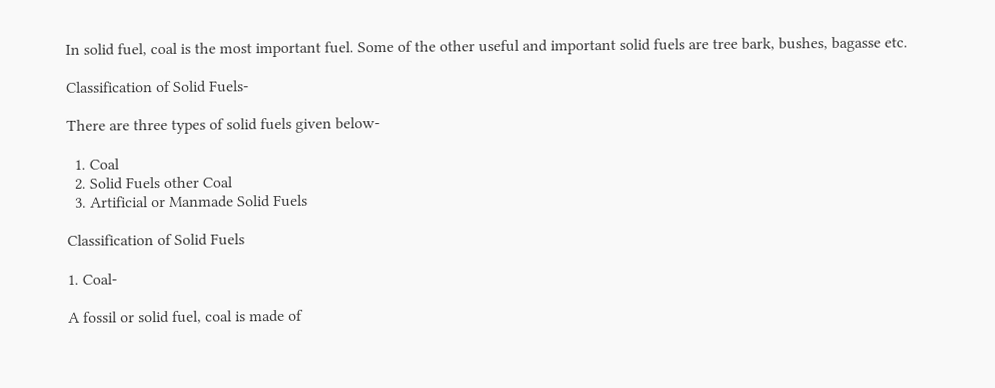In solid fuel, coal is the most important fuel. Some of the other useful and important solid fuels are tree bark, bushes, bagasse etc.

Classification of Solid Fuels-

There are three types of solid fuels given below-

  1. Coal
  2. Solid Fuels other Coal
  3. Artificial or Manmade Solid Fuels

Classification of Solid Fuels

1. Coal-

A fossil or solid fuel, coal is made of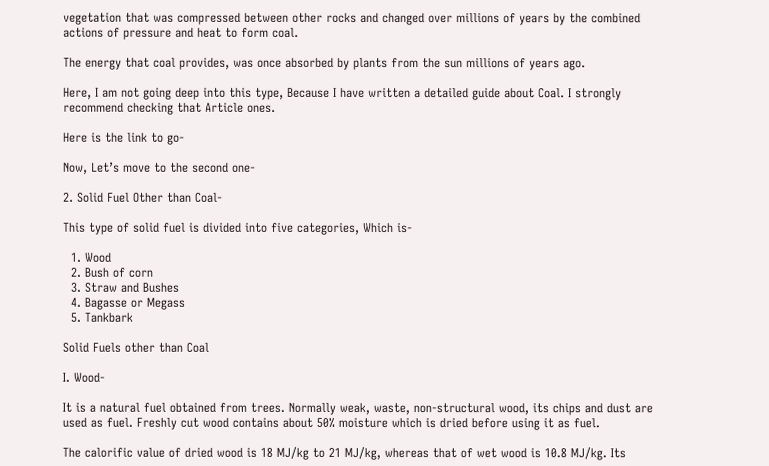vegetation that was compressed between other rocks and changed over millions of years by the combined actions of pressure and heat to form coal.

The energy that coal provides, was once absorbed by plants from the sun millions of years ago.

Here, I am not going deep into this type, Because I have written a detailed guide about Coal. I strongly recommend checking that Article ones.

Here is the link to go-

Now, Let’s move to the second one-

2. Solid Fuel Other than Coal-

This type of solid fuel is divided into five categories, Which is-

  1. Wood
  2. Bush of corn
  3. Straw and Bushes
  4. Bagasse or Megass
  5. Tankbark

Solid Fuels other than Coal

I. Wood-

It is a natural fuel obtained from trees. Normally weak, waste, non-structural wood, its chips and dust are used as fuel. Freshly cut wood contains about 50% moisture which is dried before using it as fuel.

The calorific value of dried wood is 18 MJ/kg to 21 MJ/kg, whereas that of wet wood is 10.8 MJ/kg. Its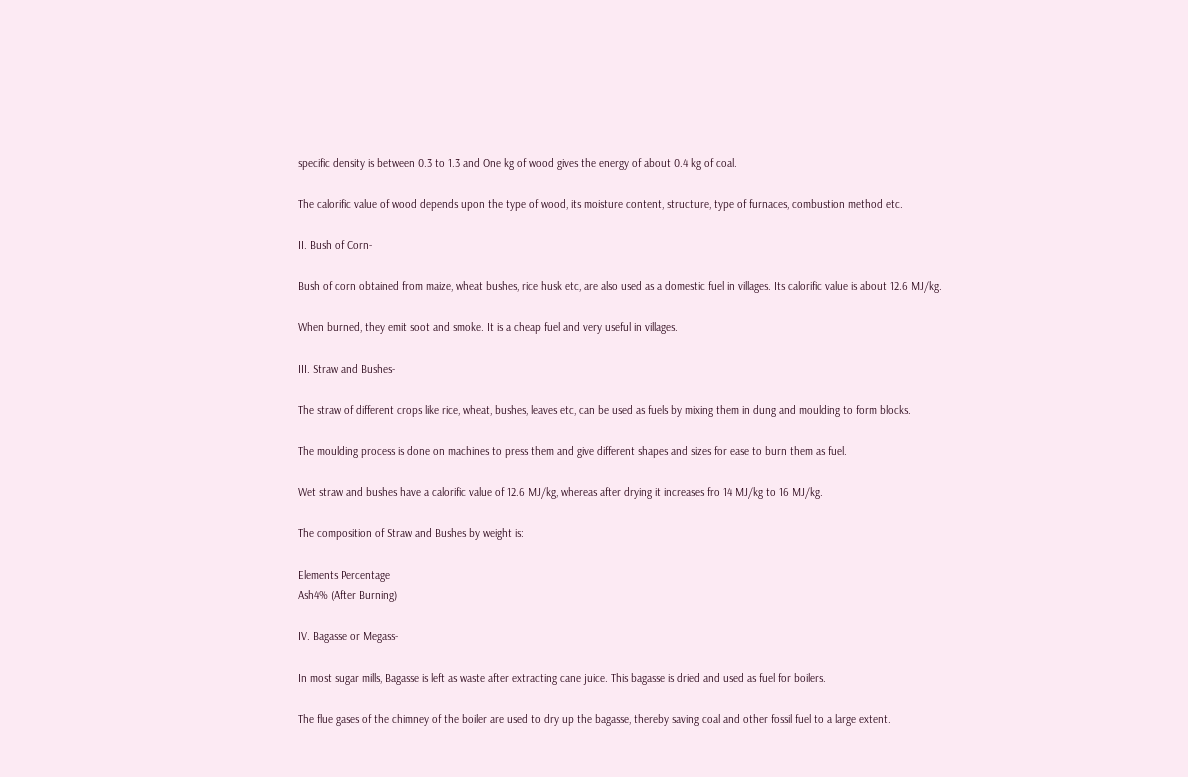specific density is between 0.3 to 1.3 and One kg of wood gives the energy of about 0.4 kg of coal.

The calorific value of wood depends upon the type of wood, its moisture content, structure, type of furnaces, combustion method etc.

II. Bush of Corn-

Bush of corn obtained from maize, wheat bushes, rice husk etc, are also used as a domestic fuel in villages. Its calorific value is about 12.6 MJ/kg.

When burned, they emit soot and smoke. It is a cheap fuel and very useful in villages.

III. Straw and Bushes-

The straw of different crops like rice, wheat, bushes, leaves etc, can be used as fuels by mixing them in dung and moulding to form blocks.

The moulding process is done on machines to press them and give different shapes and sizes for ease to burn them as fuel.

Wet straw and bushes have a calorific value of 12.6 MJ/kg, whereas after drying it increases fro 14 MJ/kg to 16 MJ/kg.

The composition of Straw and Bushes by weight is:

Elements Percentage
Ash4% (After Burning)

IV. Bagasse or Megass-

In most sugar mills, Bagasse is left as waste after extracting cane juice. This bagasse is dried and used as fuel for boilers.

The flue gases of the chimney of the boiler are used to dry up the bagasse, thereby saving coal and other fossil fuel to a large extent.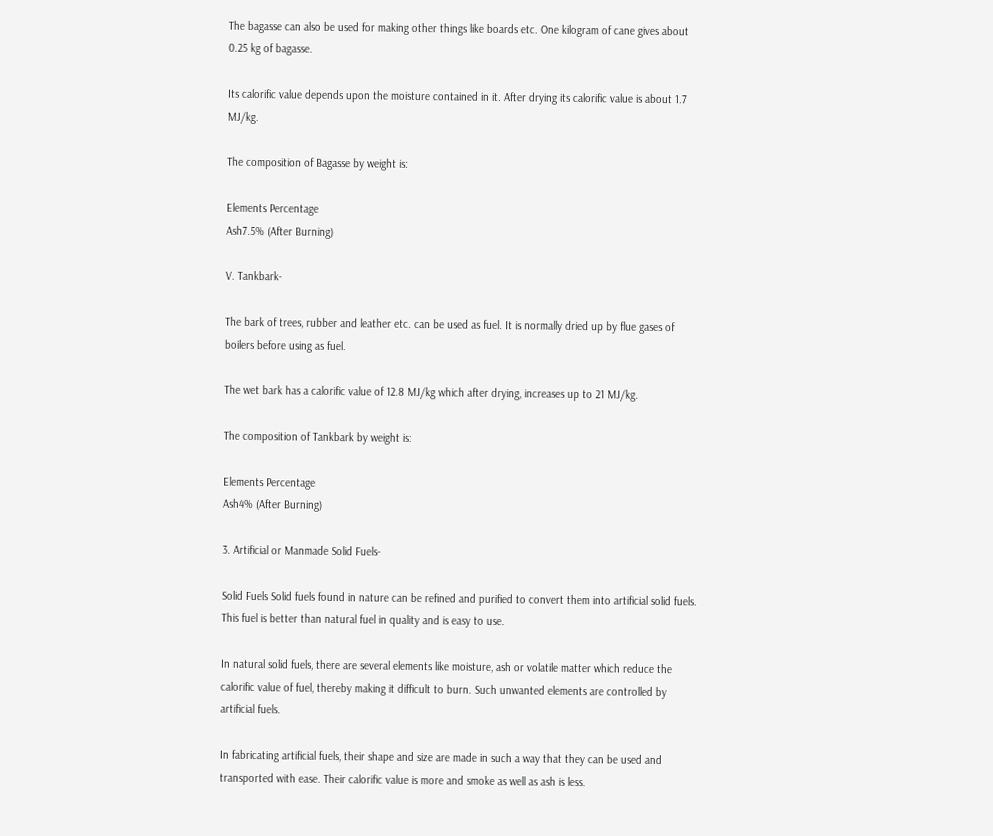The bagasse can also be used for making other things like boards etc. One kilogram of cane gives about 0.25 kg of bagasse.

Its calorific value depends upon the moisture contained in it. After drying its calorific value is about 1.7 MJ/kg.

The composition of Bagasse by weight is:

Elements Percentage
Ash7.5% (After Burning)

V. Tankbark-

The bark of trees, rubber and leather etc. can be used as fuel. It is normally dried up by flue gases of boilers before using as fuel.

The wet bark has a calorific value of 12.8 MJ/kg which after drying, increases up to 21 MJ/kg.

The composition of Tankbark by weight is:

Elements Percentage
Ash4% (After Burning)

3. Artificial or Manmade Solid Fuels-

Solid Fuels Solid fuels found in nature can be refined and purified to convert them into artificial solid fuels. This fuel is better than natural fuel in quality and is easy to use.

In natural solid fuels, there are several elements like moisture, ash or volatile matter which reduce the calorific value of fuel, thereby making it difficult to burn. Such unwanted elements are controlled by artificial fuels.

In fabricating artificial fuels, their shape and size are made in such a way that they can be used and transported with ease. Their calorific value is more and smoke as well as ash is less.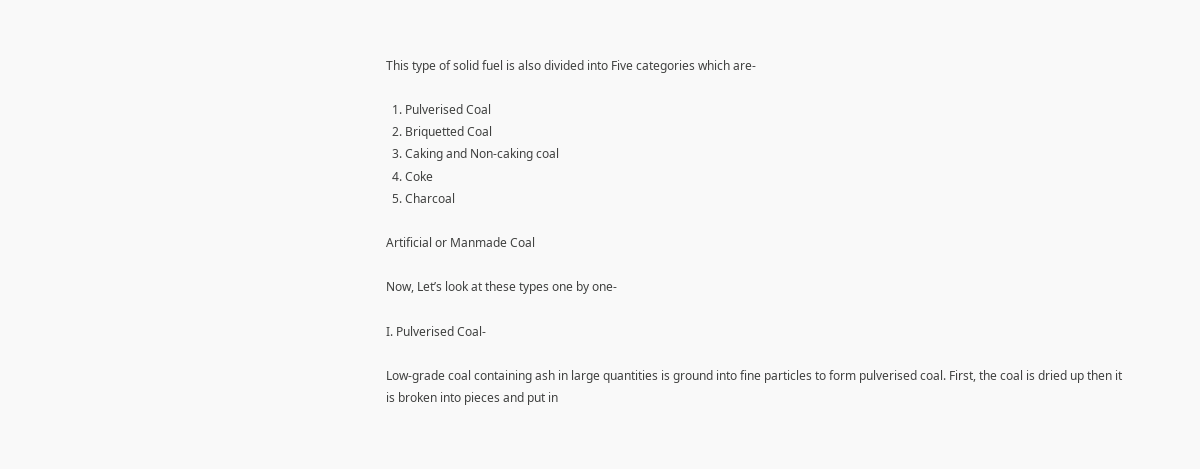This type of solid fuel is also divided into Five categories which are-

  1. Pulverised Coal
  2. Briquetted Coal
  3. Caking and Non-caking coal
  4. Coke
  5. Charcoal

Artificial or Manmade Coal

Now, Let’s look at these types one by one-

I. Pulverised Coal-

Low-grade coal containing ash in large quantities is ground into fine particles to form pulverised coal. First, the coal is dried up then it is broken into pieces and put in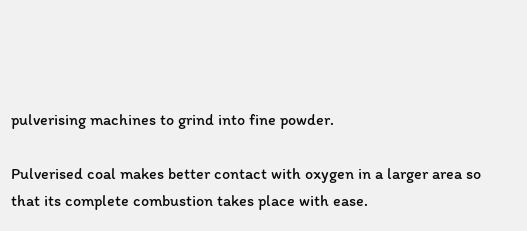pulverising machines to grind into fine powder.

Pulverised coal makes better contact with oxygen in a larger area so that its complete combustion takes place with ease.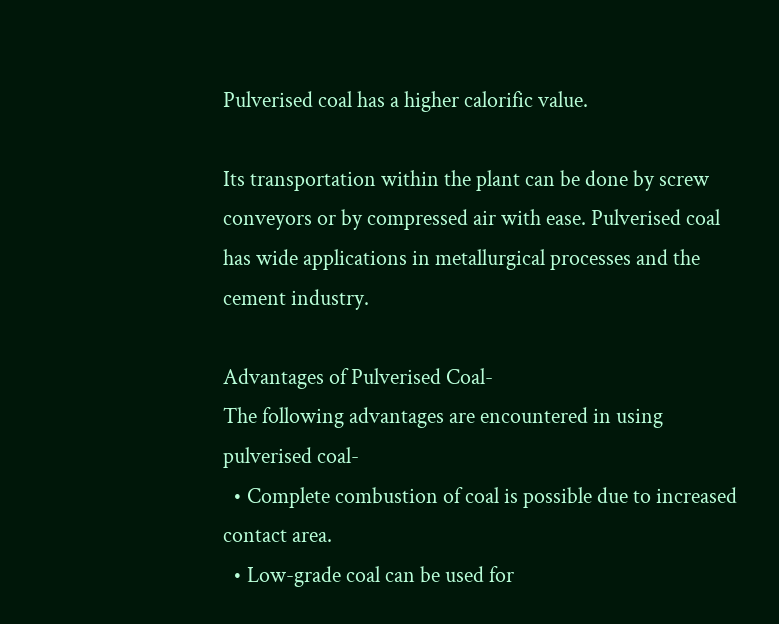Pulverised coal has a higher calorific value.

Its transportation within the plant can be done by screw conveyors or by compressed air with ease. Pulverised coal has wide applications in metallurgical processes and the cement industry.

Advantages of Pulverised Coal-
The following advantages are encountered in using pulverised coal-
  • Complete combustion of coal is possible due to increased contact area.
  • Low-grade coal can be used for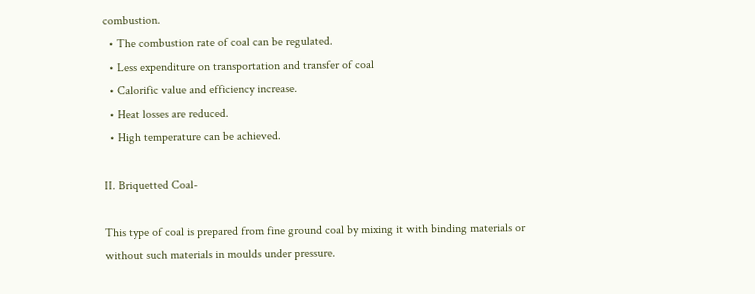combustion.
  • The combustion rate of coal can be regulated.
  • Less expenditure on transportation and transfer of coal
  • Calorific value and efficiency increase.
  • Heat losses are reduced.
  • High temperature can be achieved.

II. Briquetted Coal-

This type of coal is prepared from fine ground coal by mixing it with binding materials or without such materials in moulds under pressure.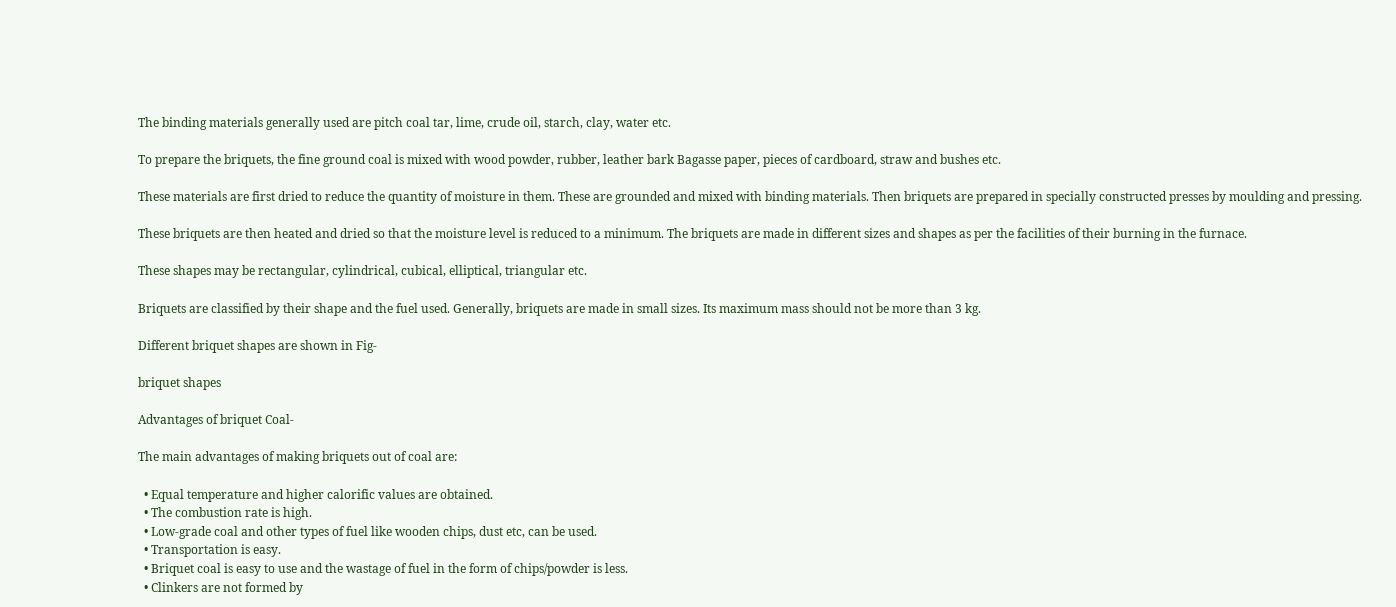The binding materials generally used are pitch coal tar, lime, crude oil, starch, clay, water etc.

To prepare the briquets, the fine ground coal is mixed with wood powder, rubber, leather bark Bagasse paper, pieces of cardboard, straw and bushes etc.

These materials are first dried to reduce the quantity of moisture in them. These are grounded and mixed with binding materials. Then briquets are prepared in specially constructed presses by moulding and pressing.

These briquets are then heated and dried so that the moisture level is reduced to a minimum. The briquets are made in different sizes and shapes as per the facilities of their burning in the furnace.

These shapes may be rectangular, cylindrical, cubical, elliptical, triangular etc.

Briquets are classified by their shape and the fuel used. Generally, briquets are made in small sizes. Its maximum mass should not be more than 3 kg.

Different briquet shapes are shown in Fig-

briquet shapes

Advantages of briquet Coal-

The main advantages of making briquets out of coal are:

  • Equal temperature and higher calorific values are obtained.
  • The combustion rate is high.
  • Low-grade coal and other types of fuel like wooden chips, dust etc, can be used.
  • Transportation is easy.
  • Briquet coal is easy to use and the wastage of fuel in the form of chips/powder is less.
  • Clinkers are not formed by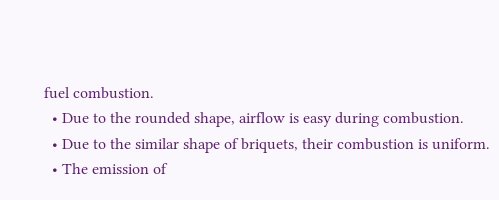fuel combustion.
  • Due to the rounded shape, airflow is easy during combustion.
  • Due to the similar shape of briquets, their combustion is uniform.
  • The emission of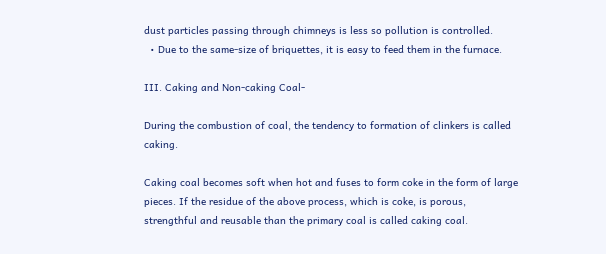dust particles passing through chimneys is less so pollution is controlled.
  • Due to the same-size of briquettes, it is easy to feed them in the furnace.

III. Caking and Non-caking Coal-

During the combustion of coal, the tendency to formation of clinkers is called caking.

Caking coal becomes soft when hot and fuses to form coke in the form of large pieces. If the residue of the above process, which is coke, is porous, strengthful and reusable than the primary coal is called caking coal.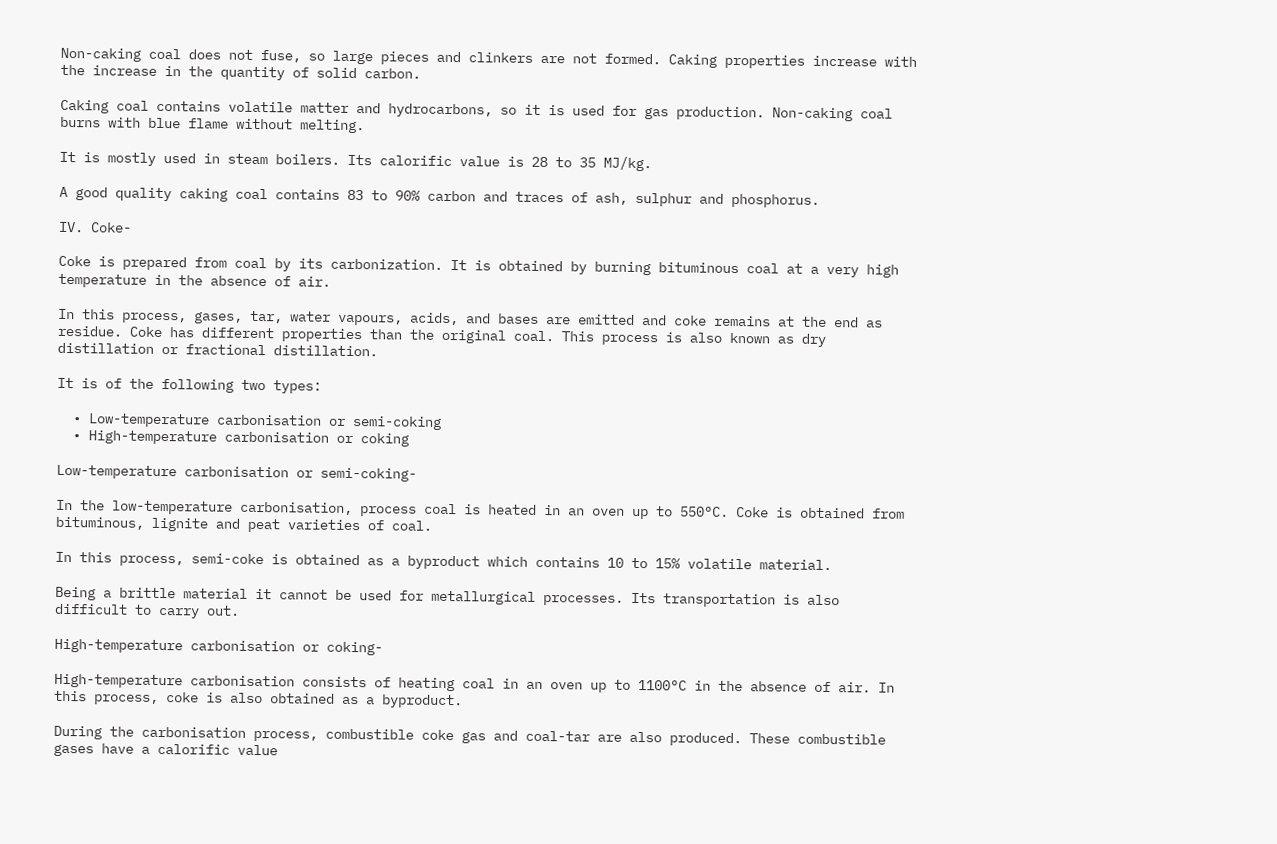Non-caking coal does not fuse, so large pieces and clinkers are not formed. Caking properties increase with the increase in the quantity of solid carbon.

Caking coal contains volatile matter and hydrocarbons, so it is used for gas production. Non-caking coal burns with blue flame without melting.

It is mostly used in steam boilers. Its calorific value is 28 to 35 MJ/kg.

A good quality caking coal contains 83 to 90% carbon and traces of ash, sulphur and phosphorus.

IV. Coke-

Coke is prepared from coal by its carbonization. It is obtained by burning bituminous coal at a very high temperature in the absence of air.

In this process, gases, tar, water vapours, acids, and bases are emitted and coke remains at the end as residue. Coke has different properties than the original coal. This process is also known as dry distillation or fractional distillation.

It is of the following two types:

  • Low-temperature carbonisation or semi-coking
  • High-temperature carbonisation or coking

Low-temperature carbonisation or semi-coking-

In the low-temperature carbonisation, process coal is heated in an oven up to 550°C. Coke is obtained from bituminous, lignite and peat varieties of coal.

In this process, semi-coke is obtained as a byproduct which contains 10 to 15% volatile material.

Being a brittle material it cannot be used for metallurgical processes. Its transportation is also difficult to carry out.

High-temperature carbonisation or coking-

High-temperature carbonisation consists of heating coal in an oven up to 1100°C in the absence of air. In this process, coke is also obtained as a byproduct.

During the carbonisation process, combustible coke gas and coal-tar are also produced. These combustible gases have a calorific value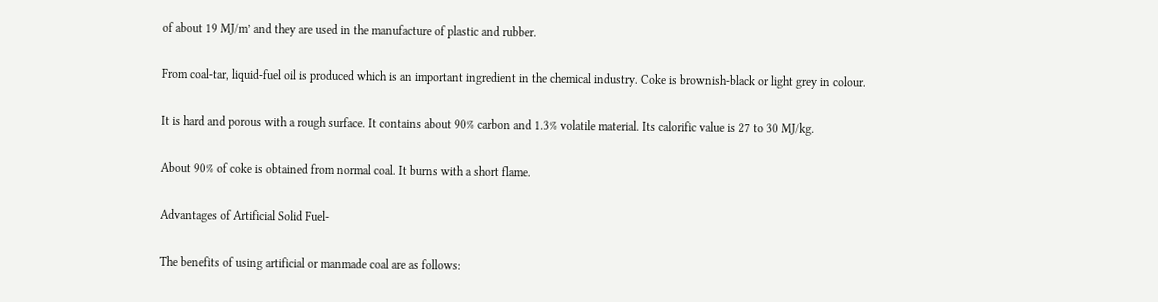of about 19 MJ/m’ and they are used in the manufacture of plastic and rubber.

From coal-tar, liquid-fuel oil is produced which is an important ingredient in the chemical industry. Coke is brownish-black or light grey in colour.

It is hard and porous with a rough surface. It contains about 90% carbon and 1.3% volatile material. Its calorific value is 27 to 30 MJ/kg.

About 90% of coke is obtained from normal coal. It burns with a short flame.

Advantages of Artificial Solid Fuel-

The benefits of using artificial or manmade coal are as follows: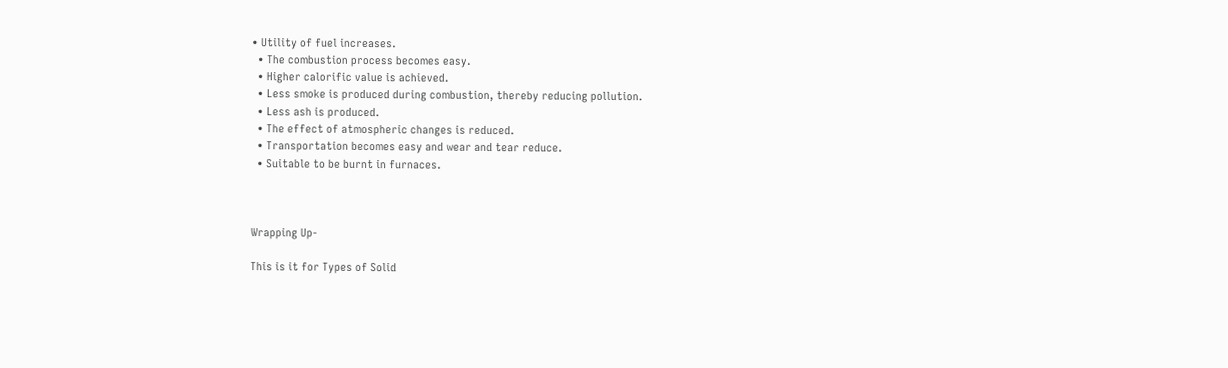• Utility of fuel increases.
  • The combustion process becomes easy.
  • Higher calorific value is achieved.
  • Less smoke is produced during combustion, thereby reducing pollution.
  • Less ash is produced.
  • The effect of atmospheric changes is reduced.
  • Transportation becomes easy and wear and tear reduce.
  • Suitable to be burnt in furnaces.



Wrapping Up-

This is it for Types of Solid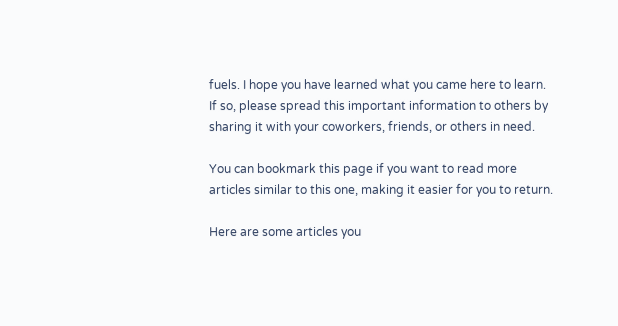fuels. I hope you have learned what you came here to learn. If so, please spread this important information to others by sharing it with your coworkers, friends, or others in need.

You can bookmark this page if you want to read more articles similar to this one, making it easier for you to return.

Here are some articles you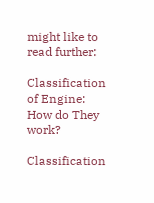might like to read further:

Classification of Engine: How do They work?

Classification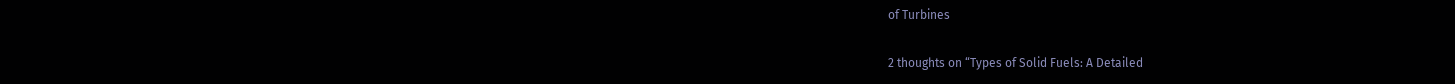of Turbines

2 thoughts on “Types of Solid Fuels: A Detailed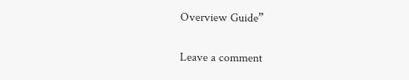Overview Guide”

Leave a comment